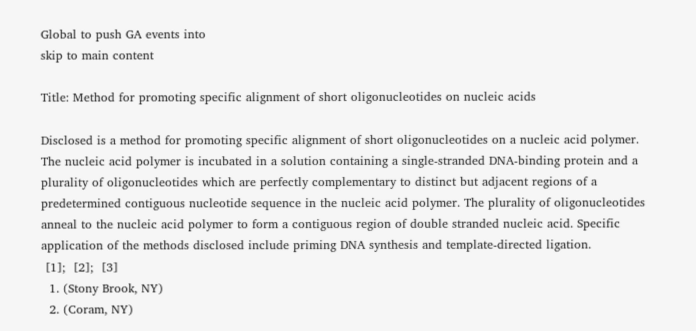Global to push GA events into
skip to main content

Title: Method for promoting specific alignment of short oligonucleotides on nucleic acids

Disclosed is a method for promoting specific alignment of short oligonucleotides on a nucleic acid polymer. The nucleic acid polymer is incubated in a solution containing a single-stranded DNA-binding protein and a plurality of oligonucleotides which are perfectly complementary to distinct but adjacent regions of a predetermined contiguous nucleotide sequence in the nucleic acid polymer. The plurality of oligonucleotides anneal to the nucleic acid polymer to form a contiguous region of double stranded nucleic acid. Specific application of the methods disclosed include priming DNA synthesis and template-directed ligation.
 [1];  [2];  [3]
  1. (Stony Brook, NY)
  2. (Coram, NY)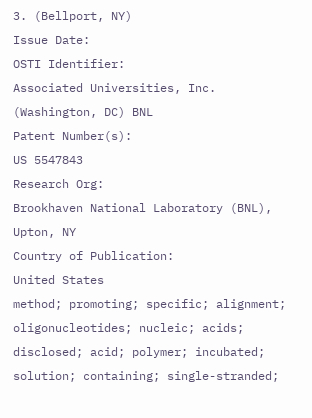3. (Bellport, NY)
Issue Date:
OSTI Identifier:
Associated Universities, Inc. (Washington, DC) BNL
Patent Number(s):
US 5547843
Research Org:
Brookhaven National Laboratory (BNL), Upton, NY
Country of Publication:
United States
method; promoting; specific; alignment; oligonucleotides; nucleic; acids; disclosed; acid; polymer; incubated; solution; containing; single-stranded;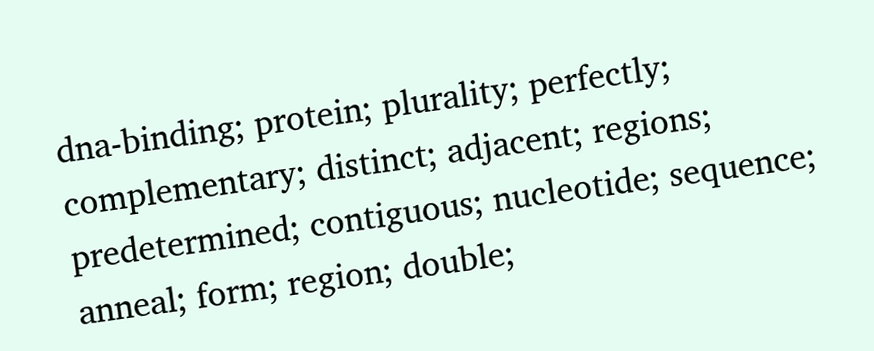dna-binding; protein; plurality; perfectly; complementary; distinct; adjacent; regions; predetermined; contiguous; nucleotide; sequence; anneal; form; region; double;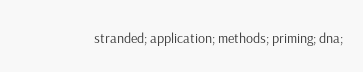stranded; application; methods; priming; dna;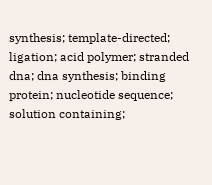synthesis; template-directed; ligation; acid polymer; stranded dna; dna synthesis; binding protein; nucleotide sequence; solution containing;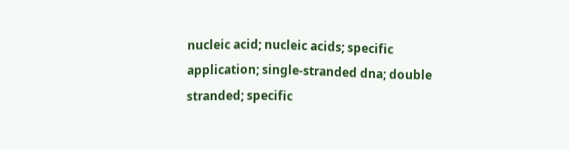nucleic acid; nucleic acids; specific application; single-stranded dna; double stranded; specific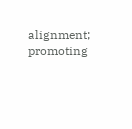alignment; promoting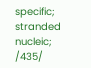specific; stranded nucleic; /435/